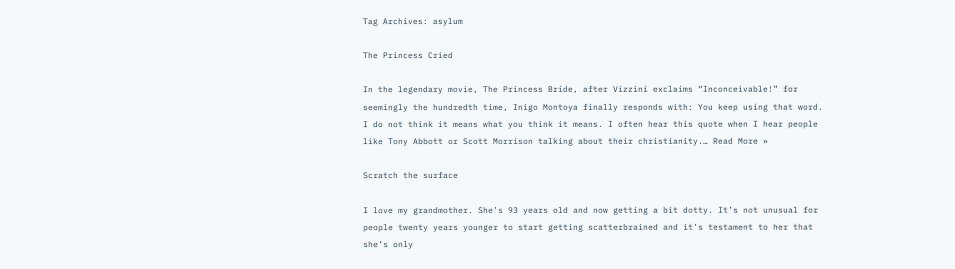Tag Archives: asylum

The Princess Cried

In the legendary movie, The Princess Bride, after Vizzini exclaims “Inconceivable!” for seemingly the hundredth time, Inigo Montoya finally responds with: You keep using that word. I do not think it means what you think it means. I often hear this quote when I hear people like Tony Abbott or Scott Morrison talking about their christianity.… Read More »

Scratch the surface

I love my grandmother. She’s 93 years old and now getting a bit dotty. It’s not unusual for people twenty years younger to start getting scatterbrained and it’s testament to her that she’s only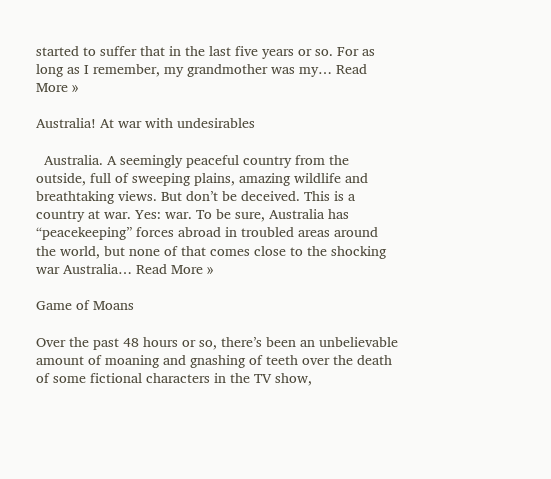started to suffer that in the last five years or so. For as long as I remember, my grandmother was my… Read More »

Australia! At war with undesirables

  Australia. A seemingly peaceful country from the outside, full of sweeping plains, amazing wildlife and breathtaking views. But don’t be deceived. This is a country at war. Yes: war. To be sure, Australia has “peacekeeping” forces abroad in troubled areas around the world, but none of that comes close to the shocking war Australia… Read More »

Game of Moans

Over the past 48 hours or so, there’s been an unbelievable amount of moaning and gnashing of teeth over the death of some fictional characters in the TV show,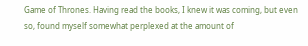Game of Thrones. Having read the books, I knew it was coming, but even so, found myself somewhat perplexed at the amount of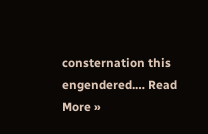consternation this engendered.… Read More »